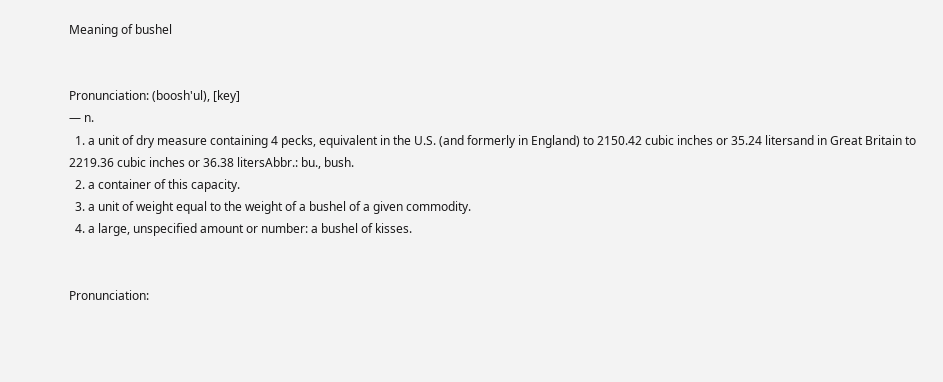Meaning of bushel


Pronunciation: (boosh'ul), [key]
— n.
  1. a unit of dry measure containing 4 pecks, equivalent in the U.S. (and formerly in England) to 2150.42 cubic inches or 35.24 litersand in Great Britain to 2219.36 cubic inches or 36.38 litersAbbr.: bu., bush.
  2. a container of this capacity.
  3. a unit of weight equal to the weight of a bushel of a given commodity.
  4. a large, unspecified amount or number: a bushel of kisses.


Pronunciation: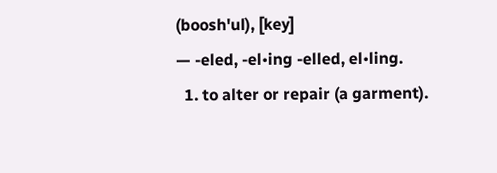(boosh'ul), [key]
— -eled, -el•ing -elled, el•ling.
  1. to alter or repair (a garment).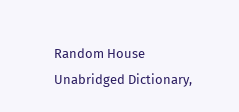Random House Unabridged Dictionary,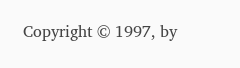Copyright © 1997, by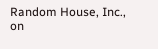Random House, Inc., on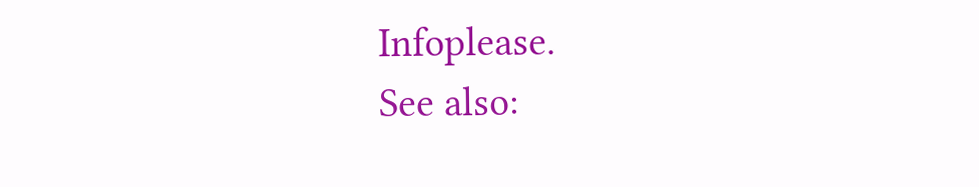Infoplease.
See also: